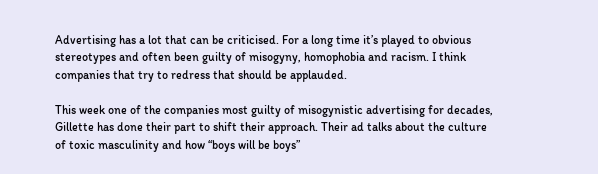Advertising has a lot that can be criticised. For a long time it’s played to obvious stereotypes and often been guilty of misogyny, homophobia and racism. I think companies that try to redress that should be applauded.

This week one of the companies most guilty of misogynistic advertising for decades, Gillette has done their part to shift their approach. Their ad talks about the culture of toxic masculinity and how “boys will be boys”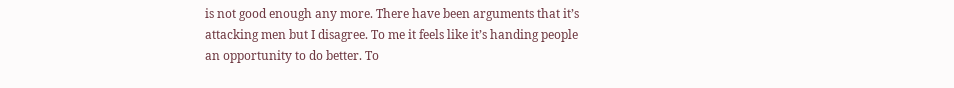is not good enough any more. There have been arguments that it’s attacking men but I disagree. To me it feels like it’s handing people an opportunity to do better. To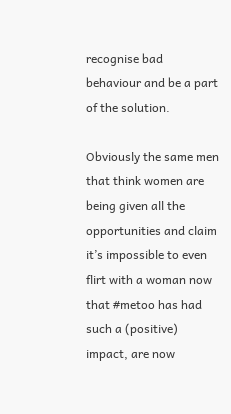recognise bad behaviour and be a part of the solution.

Obviously the same men that think women are being given all the opportunities and claim it’s impossible to even flirt with a woman now that #metoo has had such a (positive) impact, are now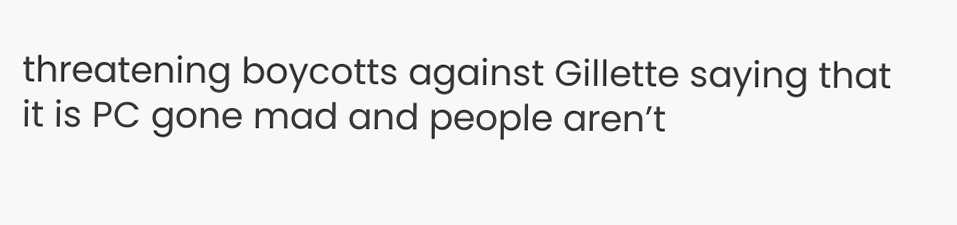threatening boycotts against Gillette saying that it is PC gone mad and people aren’t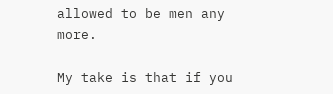allowed to be men any more.

My take is that if you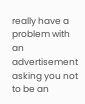really have a problem with an advertisement asking you not to be an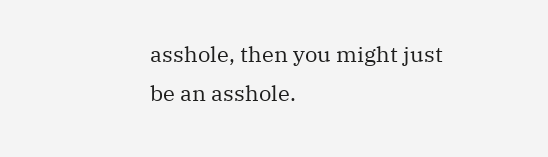asshole, then you might just be an asshole.